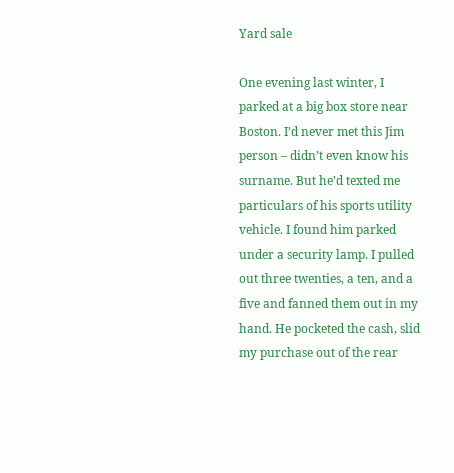Yard sale

One evening last winter, I parked at a big box store near Boston. I’d never met this Jim person – didn’t even know his surname. But he’d texted me particulars of his sports utility vehicle. I found him parked under a security lamp. I pulled out three twenties, a ten, and a five and fanned them out in my hand. He pocketed the cash, slid my purchase out of the rear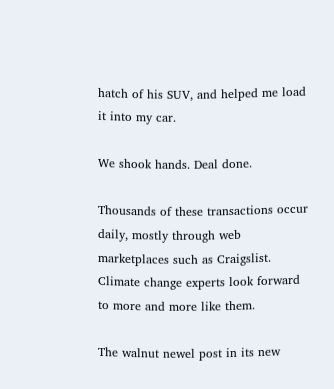hatch of his SUV, and helped me load it into my car.

We shook hands. Deal done.

Thousands of these transactions occur daily, mostly through web marketplaces such as Craigslist. Climate change experts look forward to more and more like them.

The walnut newel post in its new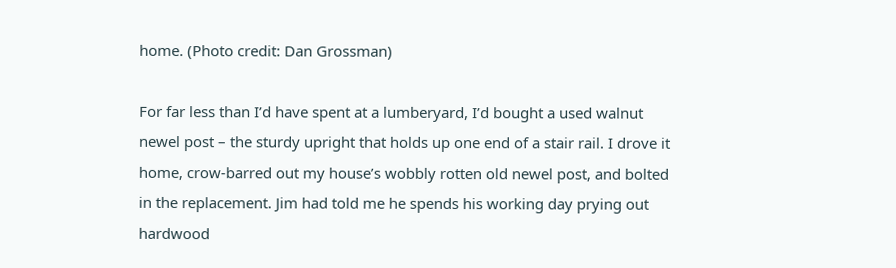home. (Photo credit: Dan Grossman)

For far less than I’d have spent at a lumberyard, I’d bought a used walnut newel post – the sturdy upright that holds up one end of a stair rail. I drove it home, crow-barred out my house’s wobbly rotten old newel post, and bolted in the replacement. Jim had told me he spends his working day prying out hardwood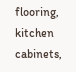flooring, kitchen cabinets,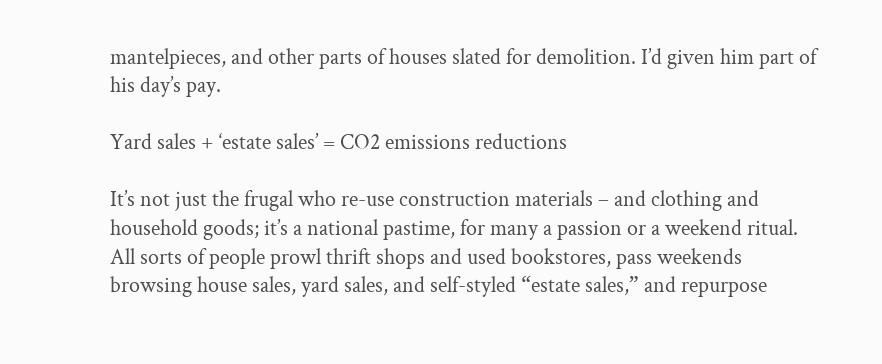mantelpieces, and other parts of houses slated for demolition. I’d given him part of his day’s pay.

Yard sales + ‘estate sales’ = CO2 emissions reductions

It’s not just the frugal who re-use construction materials – and clothing and household goods; it’s a national pastime, for many a passion or a weekend ritual. All sorts of people prowl thrift shops and used bookstores, pass weekends browsing house sales, yard sales, and self-styled “estate sales,” and repurpose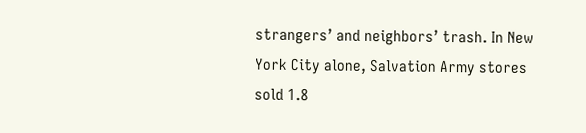strangers’ and neighbors’ trash. In New York City alone, Salvation Army stores sold 1.8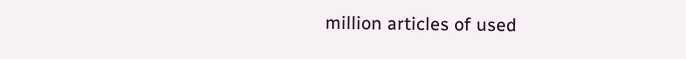million articles of used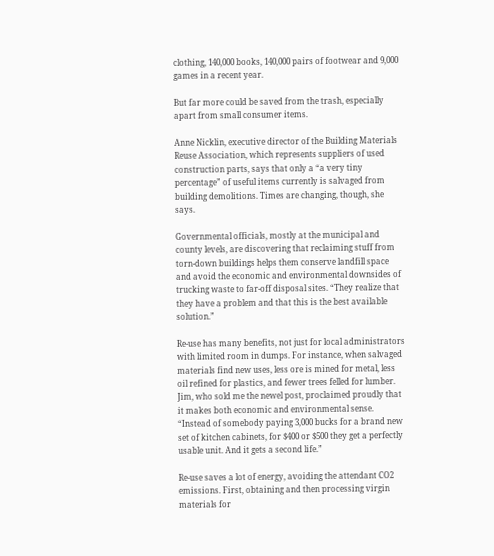clothing, 140,000 books, 140,000 pairs of footwear and 9,000 games in a recent year.

But far more could be saved from the trash, especially apart from small consumer items.

Anne Nicklin, executive director of the Building Materials Reuse Association, which represents suppliers of used construction parts, says that only a “a very tiny percentage” of useful items currently is salvaged from building demolitions. Times are changing, though, she says.

Governmental officials, mostly at the municipal and county levels, are discovering that reclaiming stuff from torn-down buildings helps them conserve landfill space and avoid the economic and environmental downsides of trucking waste to far-off disposal sites. “They realize that they have a problem and that this is the best available solution.”

Re-use has many benefits, not just for local administrators with limited room in dumps. For instance, when salvaged materials find new uses, less ore is mined for metal, less oil refined for plastics, and fewer trees felled for lumber. Jim, who sold me the newel post, proclaimed proudly that it makes both economic and environmental sense. “Instead of somebody paying 3,000 bucks for a brand new set of kitchen cabinets, for $400 or $500 they get a perfectly usable unit. And it gets a second life.”

Re-use saves a lot of energy, avoiding the attendant CO2 emissions. First, obtaining and then processing virgin materials for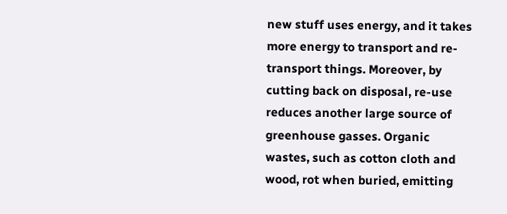new stuff uses energy, and it takes more energy to transport and re-transport things. Moreover, by cutting back on disposal, re-use reduces another large source of greenhouse gasses. Organic wastes, such as cotton cloth and wood, rot when buried, emitting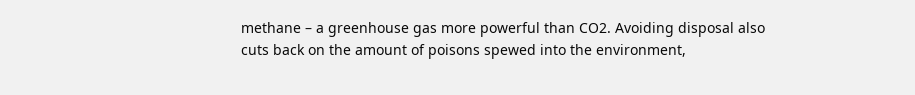methane – a greenhouse gas more powerful than CO2. Avoiding disposal also cuts back on the amount of poisons spewed into the environment,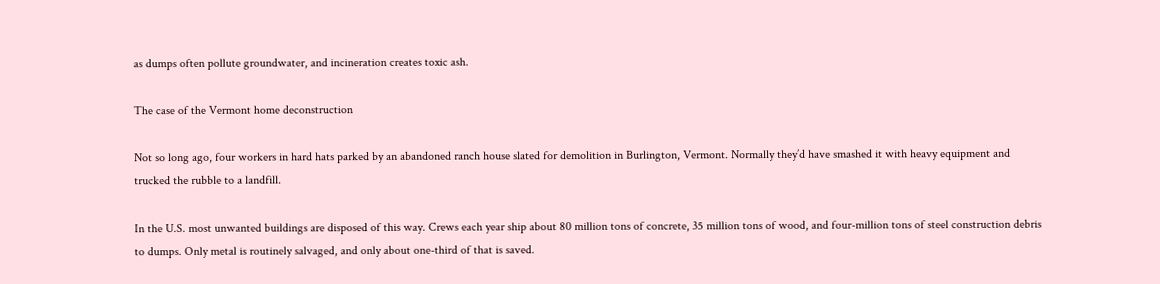as dumps often pollute groundwater, and incineration creates toxic ash.

The case of the Vermont home deconstruction

Not so long ago, four workers in hard hats parked by an abandoned ranch house slated for demolition in Burlington, Vermont. Normally they’d have smashed it with heavy equipment and trucked the rubble to a landfill.

In the U.S. most unwanted buildings are disposed of this way. Crews each year ship about 80 million tons of concrete, 35 million tons of wood, and four-million tons of steel construction debris to dumps. Only metal is routinely salvaged, and only about one-third of that is saved.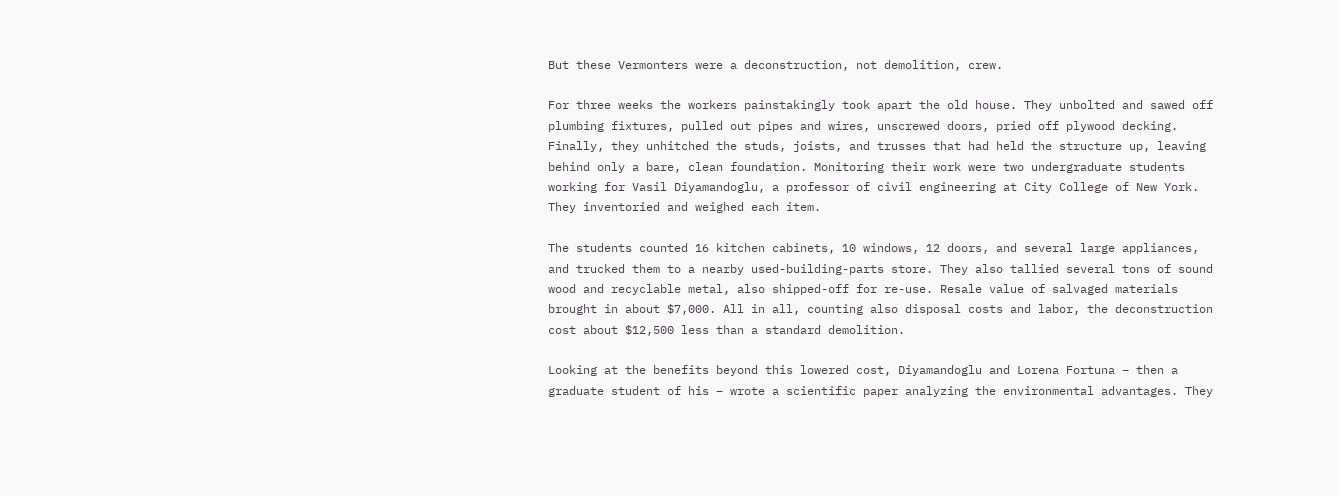But these Vermonters were a deconstruction, not demolition, crew.

For three weeks the workers painstakingly took apart the old house. They unbolted and sawed off plumbing fixtures, pulled out pipes and wires, unscrewed doors, pried off plywood decking. Finally, they unhitched the studs, joists, and trusses that had held the structure up, leaving behind only a bare, clean foundation. Monitoring their work were two undergraduate students working for Vasil Diyamandoglu, a professor of civil engineering at City College of New York. They inventoried and weighed each item.

The students counted 16 kitchen cabinets, 10 windows, 12 doors, and several large appliances, and trucked them to a nearby used-building-parts store. They also tallied several tons of sound wood and recyclable metal, also shipped-off for re-use. Resale value of salvaged materials brought in about $7,000. All in all, counting also disposal costs and labor, the deconstruction cost about $12,500 less than a standard demolition.

Looking at the benefits beyond this lowered cost, Diyamandoglu and Lorena Fortuna – then a graduate student of his – wrote a scientific paper analyzing the environmental advantages. They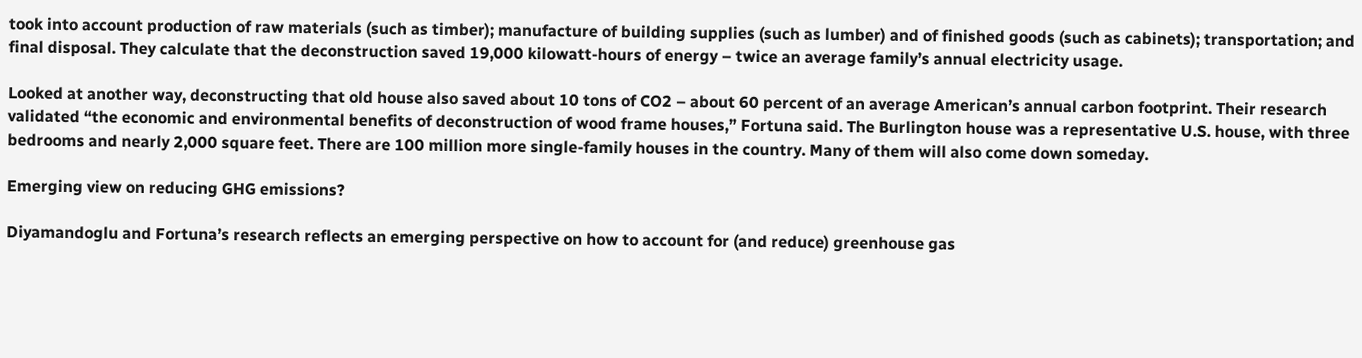took into account production of raw materials (such as timber); manufacture of building supplies (such as lumber) and of finished goods (such as cabinets); transportation; and final disposal. They calculate that the deconstruction saved 19,000 kilowatt-hours of energy – twice an average family’s annual electricity usage.

Looked at another way, deconstructing that old house also saved about 10 tons of CO2 – about 60 percent of an average American’s annual carbon footprint. Their research validated “the economic and environmental benefits of deconstruction of wood frame houses,” Fortuna said. The Burlington house was a representative U.S. house, with three bedrooms and nearly 2,000 square feet. There are 100 million more single-family houses in the country. Many of them will also come down someday.

Emerging view on reducing GHG emissions?

Diyamandoglu and Fortuna’s research reflects an emerging perspective on how to account for (and reduce) greenhouse gas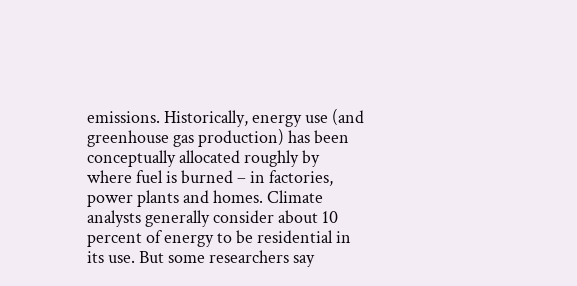emissions. Historically, energy use (and greenhouse gas production) has been conceptually allocated roughly by where fuel is burned – in factories, power plants and homes. Climate analysts generally consider about 10 percent of energy to be residential in its use. But some researchers say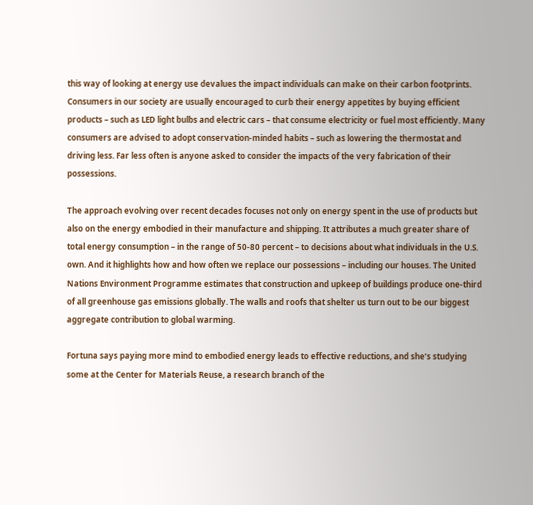this way of looking at energy use devalues the impact individuals can make on their carbon footprints. Consumers in our society are usually encouraged to curb their energy appetites by buying efficient products – such as LED light bulbs and electric cars – that consume electricity or fuel most efficiently. Many consumers are advised to adopt conservation-minded habits – such as lowering the thermostat and driving less. Far less often is anyone asked to consider the impacts of the very fabrication of their possessions.

The approach evolving over recent decades focuses not only on energy spent in the use of products but also on the energy embodied in their manufacture and shipping. It attributes a much greater share of total energy consumption – in the range of 50-80 percent – to decisions about what individuals in the U.S. own. And it highlights how and how often we replace our possessions – including our houses. The United Nations Environment Programme estimates that construction and upkeep of buildings produce one-third of all greenhouse gas emissions globally. The walls and roofs that shelter us turn out to be our biggest aggregate contribution to global warming.

Fortuna says paying more mind to embodied energy leads to effective reductions, and she’s studying some at the Center for Materials Reuse, a research branch of the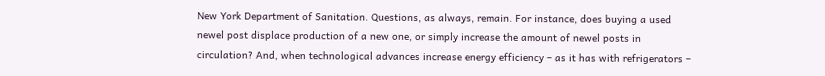New York Department of Sanitation. Questions, as always, remain. For instance, does buying a used newel post displace production of a new one, or simply increase the amount of newel posts in circulation? And, when technological advances increase energy efficiency – as it has with refrigerators –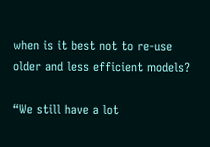when is it best not to re-use older and less efficient models?

“We still have a lot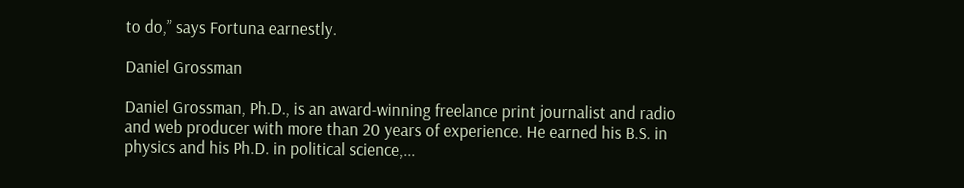to do,” says Fortuna earnestly.

Daniel Grossman

Daniel Grossman, Ph.D., is an award-winning freelance print journalist and radio and web producer with more than 20 years of experience. He earned his B.S. in physics and his Ph.D. in political science,...